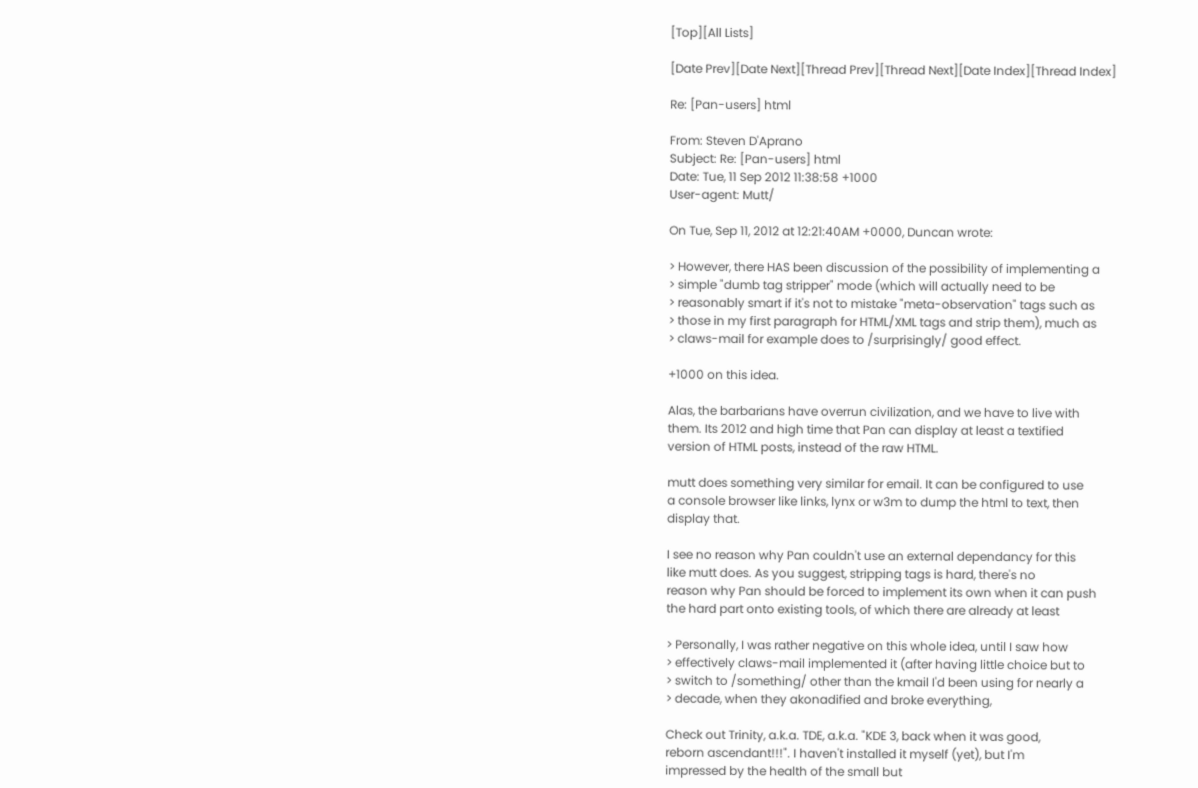[Top][All Lists]

[Date Prev][Date Next][Thread Prev][Thread Next][Date Index][Thread Index]

Re: [Pan-users] html

From: Steven D'Aprano
Subject: Re: [Pan-users] html
Date: Tue, 11 Sep 2012 11:38:58 +1000
User-agent: Mutt/

On Tue, Sep 11, 2012 at 12:21:40AM +0000, Duncan wrote:

> However, there HAS been discussion of the possibility of implementing a
> simple "dumb tag stripper" mode (which will actually need to be
> reasonably smart if it's not to mistake "meta-observation" tags such as
> those in my first paragraph for HTML/XML tags and strip them), much as
> claws-mail for example does to /surprisingly/ good effect.

+1000 on this idea.

Alas, the barbarians have overrun civilization, and we have to live with
them. Its 2012 and high time that Pan can display at least a textified
version of HTML posts, instead of the raw HTML.

mutt does something very similar for email. It can be configured to use
a console browser like links, lynx or w3m to dump the html to text, then
display that.

I see no reason why Pan couldn't use an external dependancy for this
like mutt does. As you suggest, stripping tags is hard, there's no
reason why Pan should be forced to implement its own when it can push
the hard part onto existing tools, of which there are already at least

> Personally, I was rather negative on this whole idea, until I saw how
> effectively claws-mail implemented it (after having little choice but to
> switch to /something/ other than the kmail I'd been using for nearly a
> decade, when they akonadified and broke everything,

Check out Trinity, a.k.a. TDE, a.k.a. "KDE 3, back when it was good,
reborn ascendant!!!". I haven't installed it myself (yet), but I'm
impressed by the health of the small but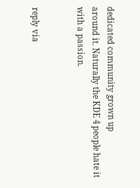dedicated community grown up
around it. Naturally the KDE 4 people hate it with a passion.


reply via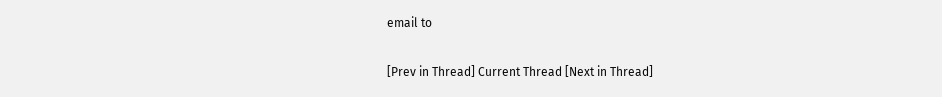email to

[Prev in Thread] Current Thread [Next in Thread]